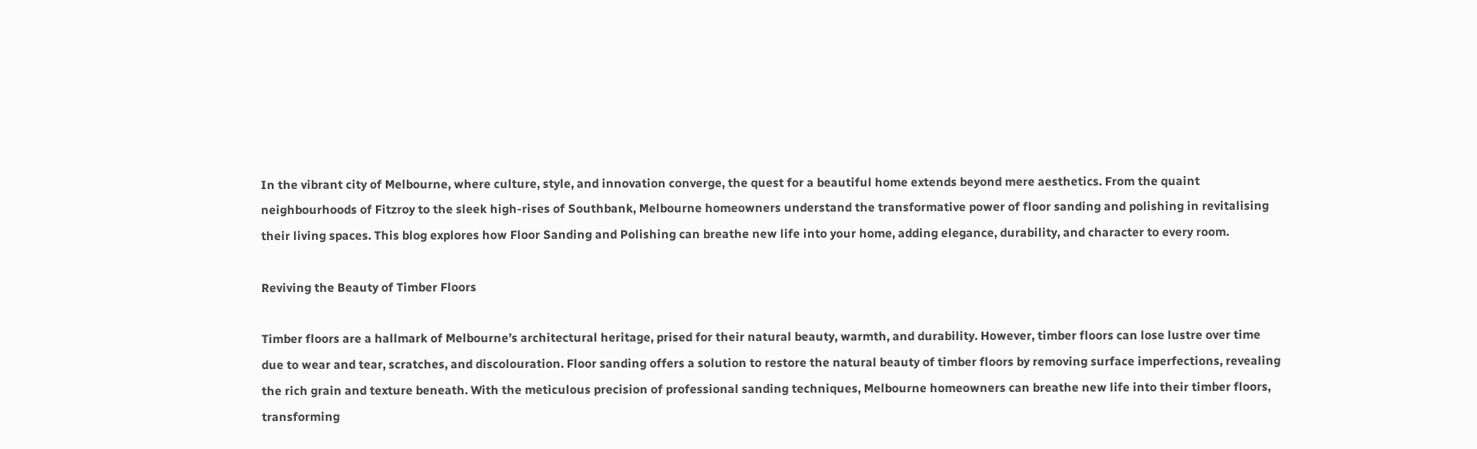In the vibrant city of Melbourne, where culture, style, and innovation converge, the quest for a beautiful home extends beyond mere aesthetics. From the quaint neighbourhoods of Fitzroy to the sleek high-rises of Southbank, Melbourne homeowners understand the transformative power of floor sanding and polishing in revitalising their living spaces. This blog explores how Floor Sanding and Polishing can breathe new life into your home, adding elegance, durability, and character to every room.

Reviving the Beauty of Timber Floors

Timber floors are a hallmark of Melbourne’s architectural heritage, prised for their natural beauty, warmth, and durability. However, timber floors can lose lustre over time due to wear and tear, scratches, and discolouration. Floor sanding offers a solution to restore the natural beauty of timber floors by removing surface imperfections, revealing the rich grain and texture beneath. With the meticulous precision of professional sanding techniques, Melbourne homeowners can breathe new life into their timber floors, transforming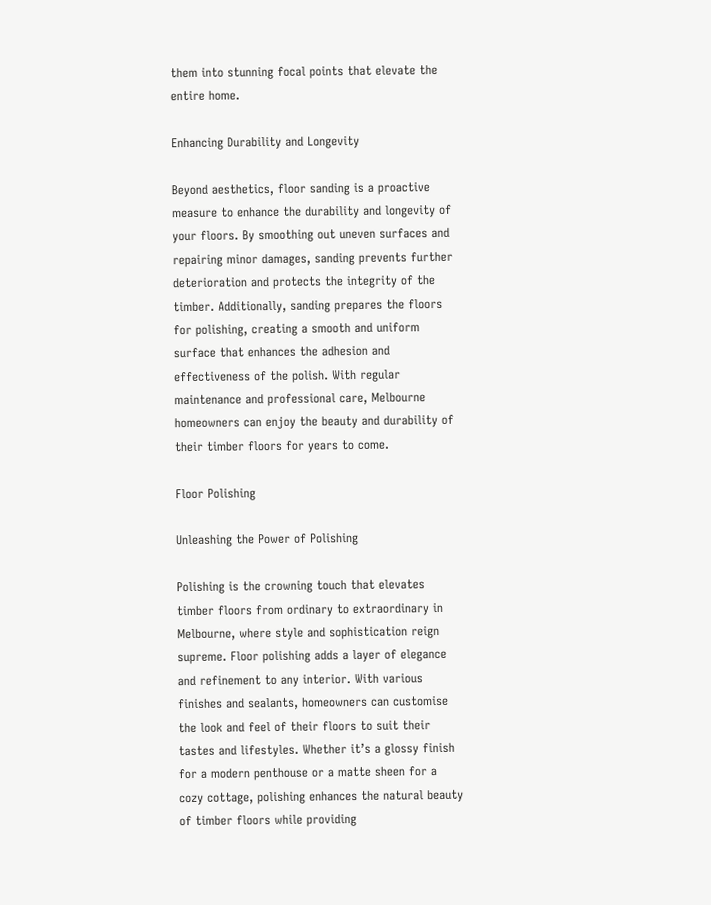them into stunning focal points that elevate the entire home.

Enhancing Durability and Longevity

Beyond aesthetics, floor sanding is a proactive measure to enhance the durability and longevity of your floors. By smoothing out uneven surfaces and repairing minor damages, sanding prevents further deterioration and protects the integrity of the timber. Additionally, sanding prepares the floors for polishing, creating a smooth and uniform surface that enhances the adhesion and effectiveness of the polish. With regular maintenance and professional care, Melbourne homeowners can enjoy the beauty and durability of their timber floors for years to come.

Floor Polishing

Unleashing the Power of Polishing

Polishing is the crowning touch that elevates timber floors from ordinary to extraordinary in Melbourne, where style and sophistication reign supreme. Floor polishing adds a layer of elegance and refinement to any interior. With various finishes and sealants, homeowners can customise the look and feel of their floors to suit their tastes and lifestyles. Whether it’s a glossy finish for a modern penthouse or a matte sheen for a cozy cottage, polishing enhances the natural beauty of timber floors while providing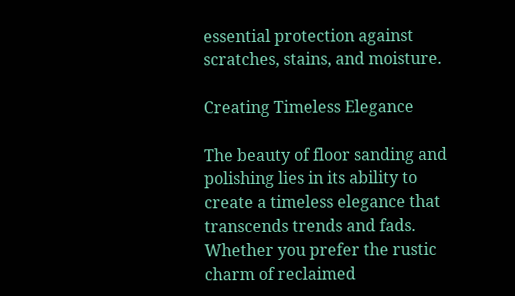essential protection against scratches, stains, and moisture.

Creating Timeless Elegance

The beauty of floor sanding and polishing lies in its ability to create a timeless elegance that transcends trends and fads. Whether you prefer the rustic charm of reclaimed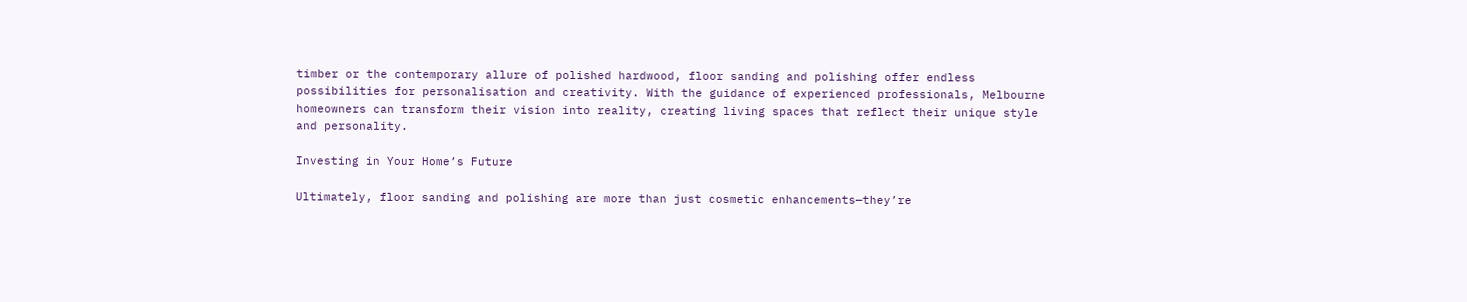timber or the contemporary allure of polished hardwood, floor sanding and polishing offer endless possibilities for personalisation and creativity. With the guidance of experienced professionals, Melbourne homeowners can transform their vision into reality, creating living spaces that reflect their unique style and personality.

Investing in Your Home’s Future

Ultimately, floor sanding and polishing are more than just cosmetic enhancements—they’re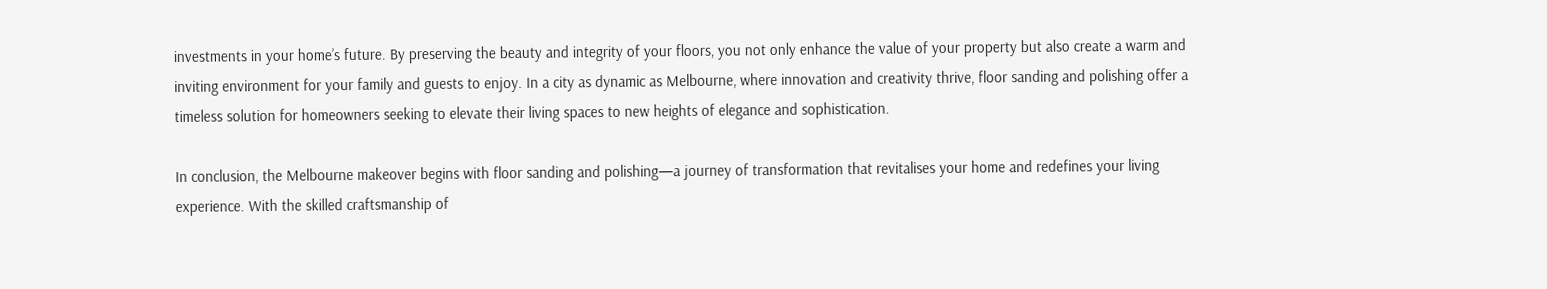investments in your home’s future. By preserving the beauty and integrity of your floors, you not only enhance the value of your property but also create a warm and inviting environment for your family and guests to enjoy. In a city as dynamic as Melbourne, where innovation and creativity thrive, floor sanding and polishing offer a timeless solution for homeowners seeking to elevate their living spaces to new heights of elegance and sophistication.

In conclusion, the Melbourne makeover begins with floor sanding and polishing—a journey of transformation that revitalises your home and redefines your living experience. With the skilled craftsmanship of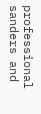professional sanders and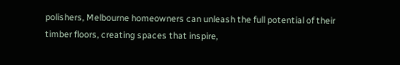polishers, Melbourne homeowners can unleash the full potential of their timber floors, creating spaces that inspire,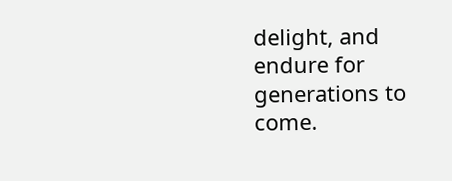delight, and endure for generations to come.